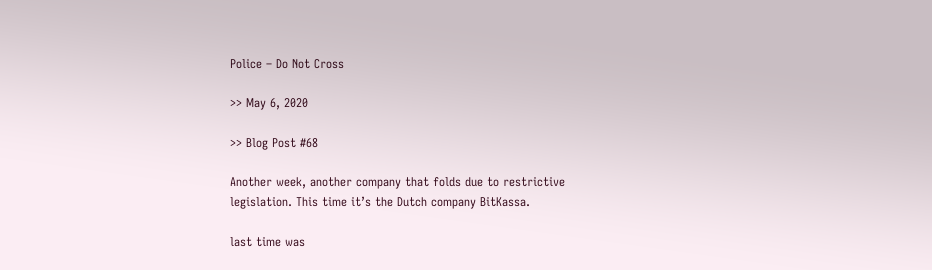Police – Do Not Cross

>> May 6, 2020

>> Blog Post #68

Another week, another company that folds due to restrictive legislation. This time it’s the Dutch company BitKassa.

last time was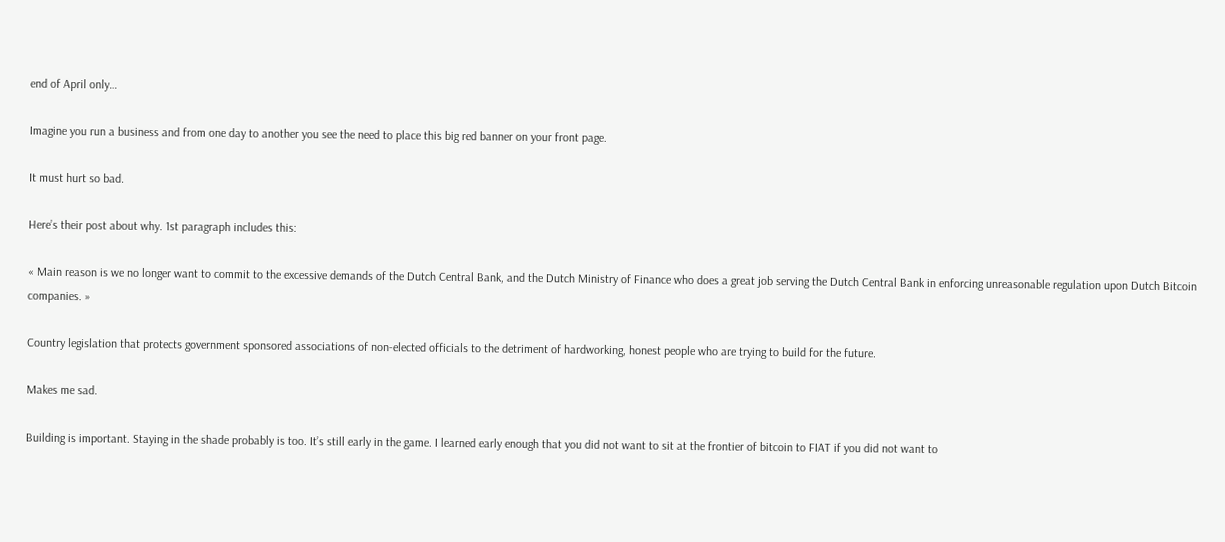end of April only…

Imagine you run a business and from one day to another you see the need to place this big red banner on your front page.

It must hurt so bad.

Here’s their post about why. 1st paragraph includes this:

« Main reason is we no longer want to commit to the excessive demands of the Dutch Central Bank, and the Dutch Ministry of Finance who does a great job serving the Dutch Central Bank in enforcing unreasonable regulation upon Dutch Bitcoin companies. »

Country legislation that protects government sponsored associations of non-elected officials to the detriment of hardworking, honest people who are trying to build for the future.

Makes me sad.

Building is important. Staying in the shade probably is too. It’s still early in the game. I learned early enough that you did not want to sit at the frontier of bitcoin to FIAT if you did not want to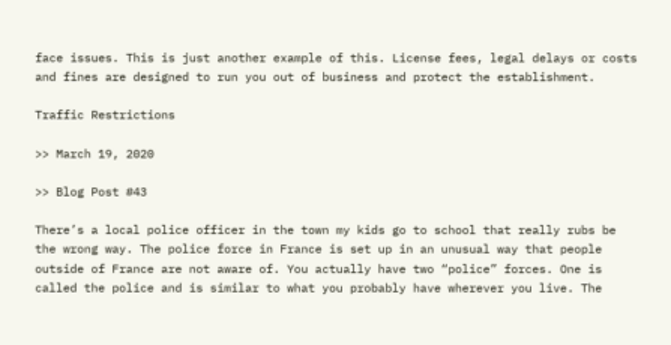face issues. This is just another example of this. License fees, legal delays or costs and fines are designed to run you out of business and protect the establishment.

Traffic Restrictions

>> March 19, 2020

>> Blog Post #43

There’s a local police officer in the town my kids go to school that really rubs be the wrong way. The police force in France is set up in an unusual way that people outside of France are not aware of. You actually have two “police” forces. One is called the police and is similar to what you probably have wherever you live. The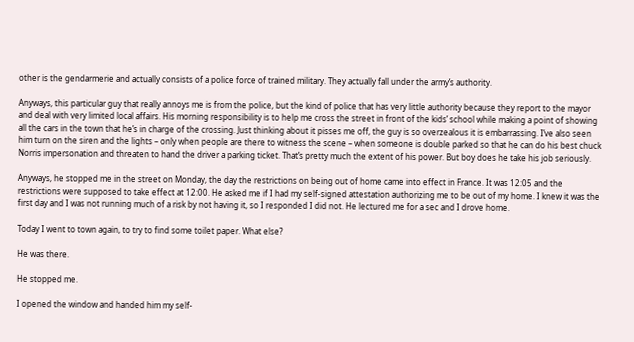other is the gendarmerie and actually consists of a police force of trained military. They actually fall under the army’s authority.

Anyways, this particular guy that really annoys me is from the police, but the kind of police that has very little authority because they report to the mayor and deal with very limited local affairs. His morning responsibility is to help me cross the street in front of the kids’ school while making a point of showing all the cars in the town that he’s in charge of the crossing. Just thinking about it pisses me off, the guy is so overzealous it is embarrassing. I’ve also seen him turn on the siren and the lights – only when people are there to witness the scene – when someone is double parked so that he can do his best chuck Norris impersonation and threaten to hand the driver a parking ticket. That’s pretty much the extent of his power. But boy does he take his job seriously.

Anyways, he stopped me in the street on Monday, the day the restrictions on being out of home came into effect in France. It was 12:05 and the restrictions were supposed to take effect at 12:00. He asked me if I had my self-signed attestation authorizing me to be out of my home. I knew it was the first day and I was not running much of a risk by not having it, so I responded I did not. He lectured me for a sec and I drove home.

Today I went to town again, to try to find some toilet paper. What else?

He was there.

He stopped me.

I opened the window and handed him my self-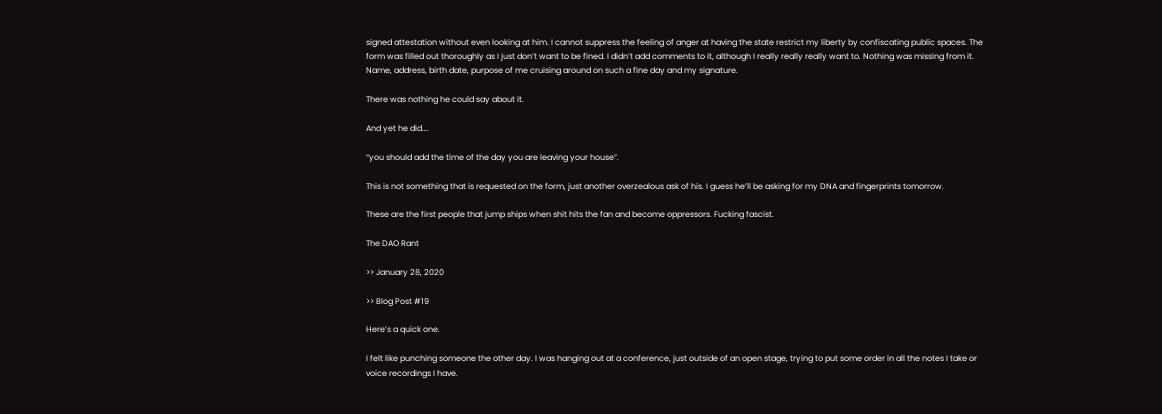signed attestation without even looking at him. I cannot suppress the feeling of anger at having the state restrict my liberty by confiscating public spaces. The form was filled out thoroughly as I just don’t want to be fined. I didn’t add comments to it, although I really really really want to. Nothing was missing from it. Name, address, birth date, purpose of me cruising around on such a fine day and my signature.

There was nothing he could say about it.

And yet he did….

“you should add the time of the day you are leaving your house”.

This is not something that is requested on the form, just another overzealous ask of his. I guess he’ll be asking for my DNA and fingerprints tomorrow.

These are the first people that jump ships when shit hits the fan and become oppressors. Fucking fascist.

The DAO Rant

>> January 28, 2020

>> Blog Post #19

Here’s a quick one.

I felt like punching someone the other day. I was hanging out at a conference, just outside of an open stage, trying to put some order in all the notes I take or voice recordings I have.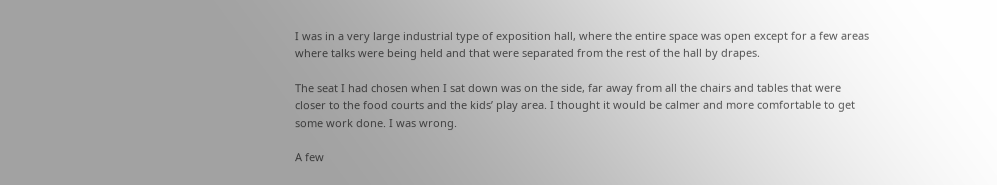I was in a very large industrial type of exposition hall, where the entire space was open except for a few areas where talks were being held and that were separated from the rest of the hall by drapes.

The seat I had chosen when I sat down was on the side, far away from all the chairs and tables that were closer to the food courts and the kids’ play area. I thought it would be calmer and more comfortable to get some work done. I was wrong.

A few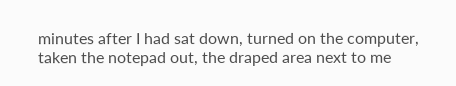minutes after I had sat down, turned on the computer, taken the notepad out, the draped area next to me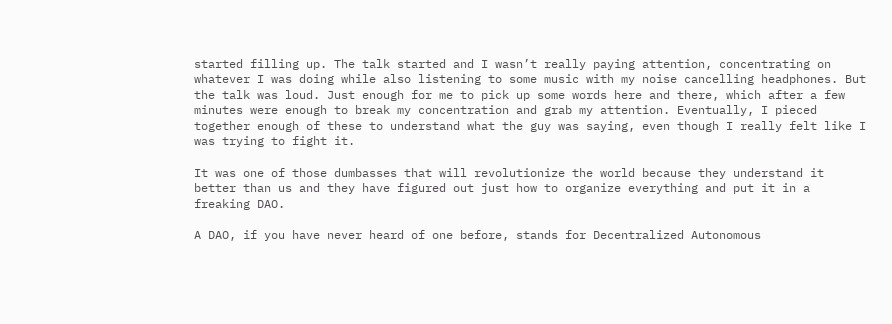started filling up. The talk started and I wasn’t really paying attention, concentrating on whatever I was doing while also listening to some music with my noise cancelling headphones. But the talk was loud. Just enough for me to pick up some words here and there, which after a few minutes were enough to break my concentration and grab my attention. Eventually, I pieced together enough of these to understand what the guy was saying, even though I really felt like I was trying to fight it.

It was one of those dumbasses that will revolutionize the world because they understand it better than us and they have figured out just how to organize everything and put it in a freaking DAO.

A DAO, if you have never heard of one before, stands for Decentralized Autonomous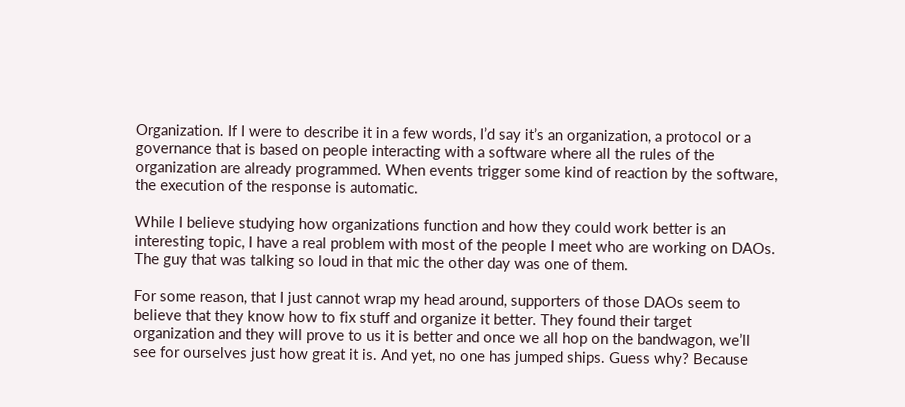Organization. If I were to describe it in a few words, I’d say it’s an organization, a protocol or a governance that is based on people interacting with a software where all the rules of the organization are already programmed. When events trigger some kind of reaction by the software, the execution of the response is automatic.

While I believe studying how organizations function and how they could work better is an interesting topic, I have a real problem with most of the people I meet who are working on DAOs. The guy that was talking so loud in that mic the other day was one of them.

For some reason, that I just cannot wrap my head around, supporters of those DAOs seem to believe that they know how to fix stuff and organize it better. They found their target organization and they will prove to us it is better and once we all hop on the bandwagon, we’ll see for ourselves just how great it is. And yet, no one has jumped ships. Guess why? Because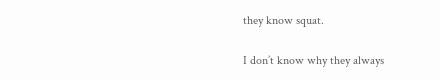they know squat.

I don’t know why they always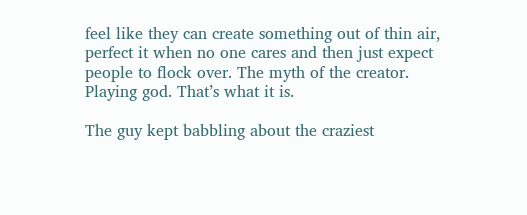feel like they can create something out of thin air, perfect it when no one cares and then just expect people to flock over. The myth of the creator. Playing god. That’s what it is.

The guy kept babbling about the craziest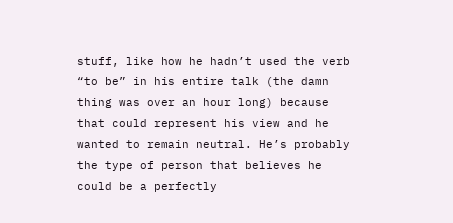stuff, like how he hadn’t used the verb “to be” in his entire talk (the damn thing was over an hour long) because that could represent his view and he wanted to remain neutral. He’s probably the type of person that believes he could be a perfectly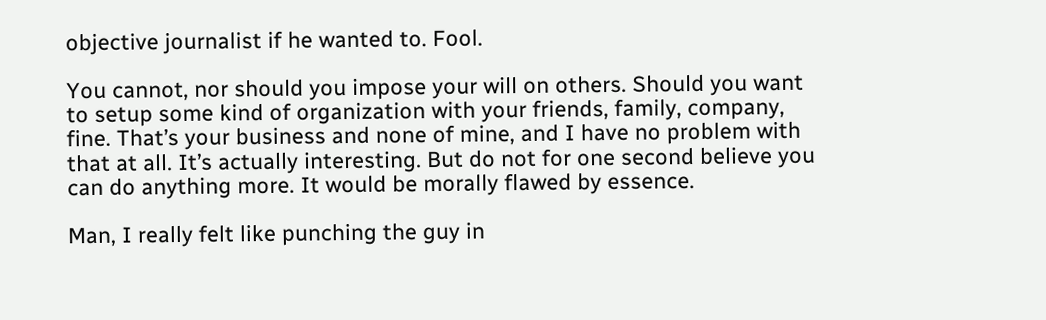objective journalist if he wanted to. Fool.

You cannot, nor should you impose your will on others. Should you want to setup some kind of organization with your friends, family, company, fine. That’s your business and none of mine, and I have no problem with that at all. It’s actually interesting. But do not for one second believe you can do anything more. It would be morally flawed by essence.

Man, I really felt like punching the guy in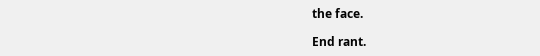the face.

End rant.